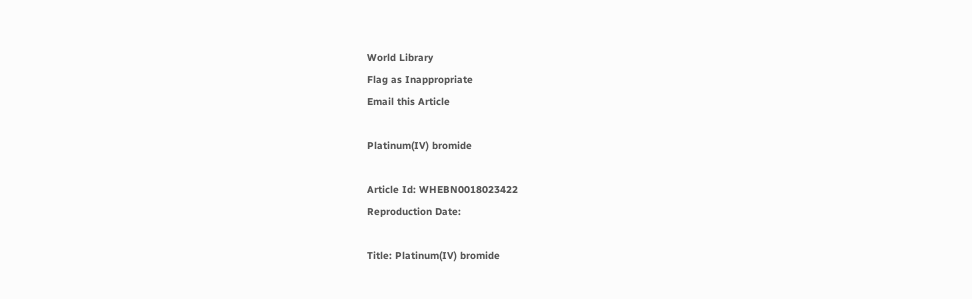World Library
Flag as Inappropriate
Email this Article

Platinum(IV) bromide

Article Id: WHEBN0018023422
Reproduction Date:

Title: Platinum(IV) bromide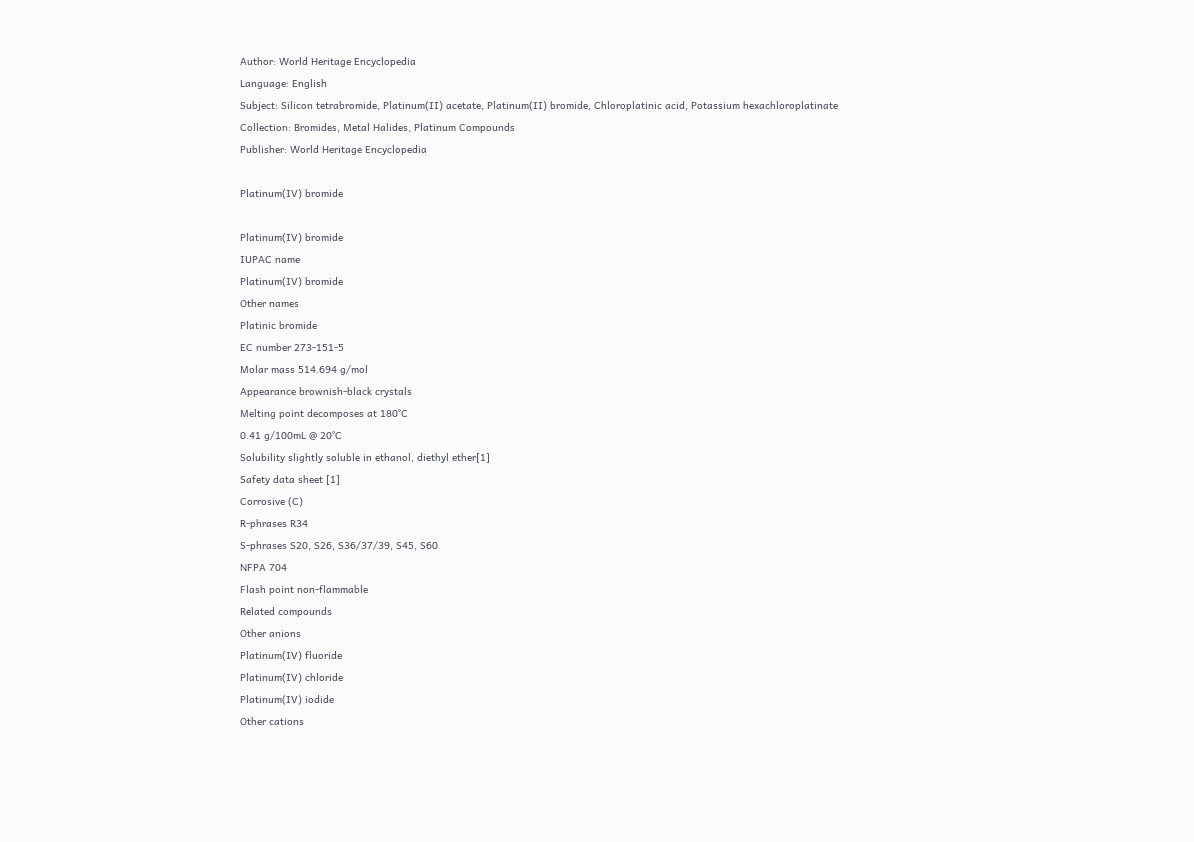Author: World Heritage Encyclopedia
Language: English
Subject: Silicon tetrabromide, Platinum(II) acetate, Platinum(II) bromide, Chloroplatinic acid, Potassium hexachloroplatinate
Collection: Bromides, Metal Halides, Platinum Compounds
Publisher: World Heritage Encyclopedia

Platinum(IV) bromide

Platinum(IV) bromide
IUPAC name
Platinum(IV) bromide
Other names
Platinic bromide
EC number 273-151-5
Molar mass 514.694 g/mol
Appearance brownish-black crystals
Melting point decomposes at 180°C
0.41 g/100mL @ 20°C
Solubility slightly soluble in ethanol, diethyl ether[1]
Safety data sheet [1]
Corrosive (C)
R-phrases R34
S-phrases S20, S26, S36/37/39, S45, S60
NFPA 704
Flash point non-flammable
Related compounds
Other anions
Platinum(IV) fluoride
Platinum(IV) chloride
Platinum(IV) iodide
Other cations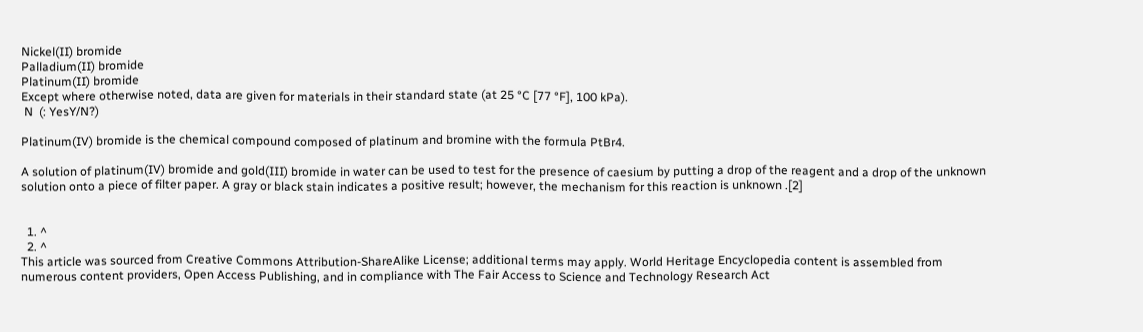Nickel(II) bromide
Palladium(II) bromide
Platinum(II) bromide
Except where otherwise noted, data are given for materials in their standard state (at 25 °C [77 °F], 100 kPa).
 N  (: YesY/N?)

Platinum(IV) bromide is the chemical compound composed of platinum and bromine with the formula PtBr4.

A solution of platinum(IV) bromide and gold(III) bromide in water can be used to test for the presence of caesium by putting a drop of the reagent and a drop of the unknown solution onto a piece of filter paper. A gray or black stain indicates a positive result; however, the mechanism for this reaction is unknown .[2]


  1. ^
  2. ^
This article was sourced from Creative Commons Attribution-ShareAlike License; additional terms may apply. World Heritage Encyclopedia content is assembled from numerous content providers, Open Access Publishing, and in compliance with The Fair Access to Science and Technology Research Act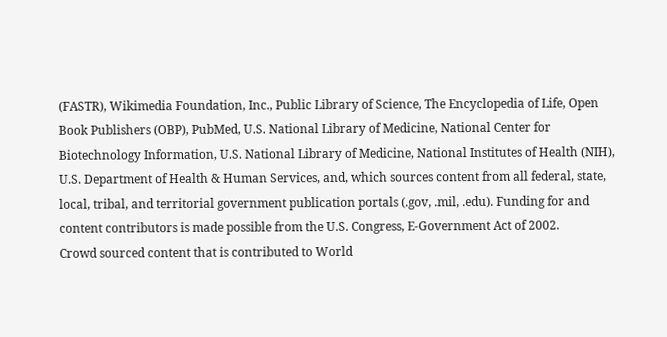(FASTR), Wikimedia Foundation, Inc., Public Library of Science, The Encyclopedia of Life, Open Book Publishers (OBP), PubMed, U.S. National Library of Medicine, National Center for Biotechnology Information, U.S. National Library of Medicine, National Institutes of Health (NIH), U.S. Department of Health & Human Services, and, which sources content from all federal, state, local, tribal, and territorial government publication portals (.gov, .mil, .edu). Funding for and content contributors is made possible from the U.S. Congress, E-Government Act of 2002.
Crowd sourced content that is contributed to World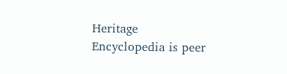Heritage Encyclopedia is peer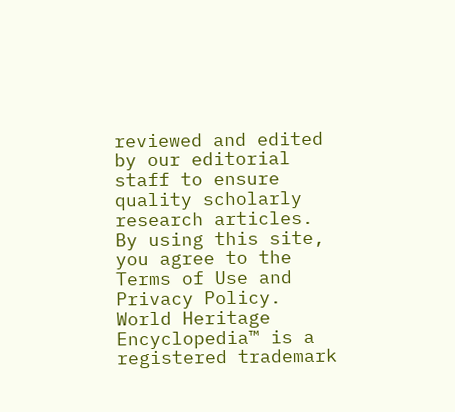reviewed and edited by our editorial staff to ensure quality scholarly research articles.
By using this site, you agree to the Terms of Use and Privacy Policy. World Heritage Encyclopedia™ is a registered trademark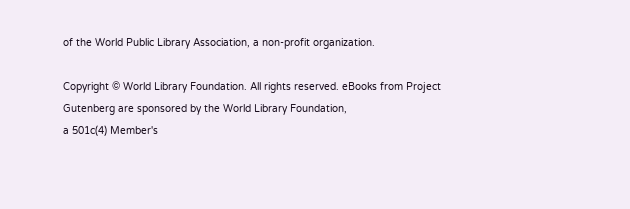of the World Public Library Association, a non-profit organization.

Copyright © World Library Foundation. All rights reserved. eBooks from Project Gutenberg are sponsored by the World Library Foundation,
a 501c(4) Member's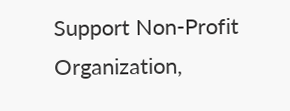Support Non-Profit Organization,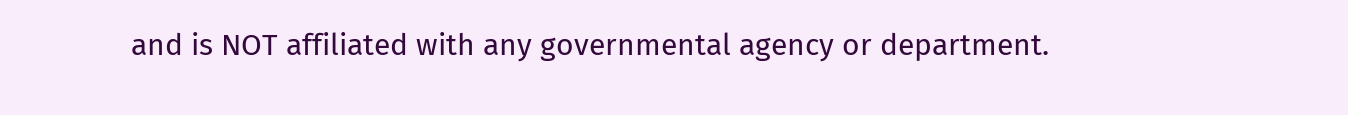and is NOT affiliated with any governmental agency or department.